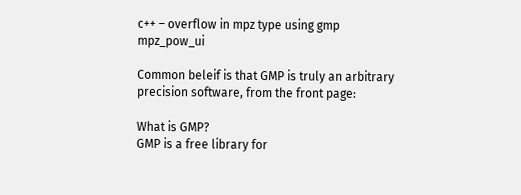c++ – overflow in mpz type using gmp mpz_pow_ui

Common beleif is that GMP is truly an arbitrary precision software, from the front page:

What is GMP?
GMP is a free library for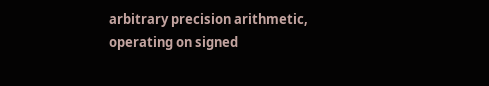arbitrary precision arithmetic, operating on signed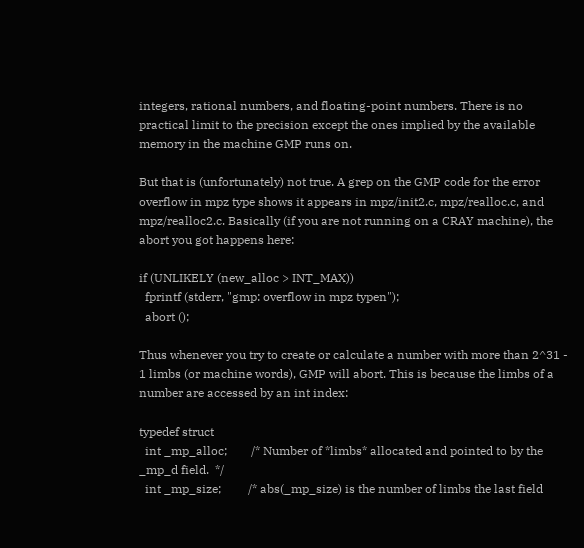integers, rational numbers, and floating-point numbers. There is no practical limit to the precision except the ones implied by the available memory in the machine GMP runs on.

But that is (unfortunately) not true. A grep on the GMP code for the error overflow in mpz type shows it appears in mpz/init2.c, mpz/realloc.c, and mpz/realloc2.c. Basically (if you are not running on a CRAY machine), the abort you got happens here:

if (UNLIKELY (new_alloc > INT_MAX))
  fprintf (stderr, "gmp: overflow in mpz typen");
  abort ();

Thus whenever you try to create or calculate a number with more than 2^31 - 1 limbs (or machine words), GMP will abort. This is because the limbs of a number are accessed by an int index:

typedef struct
  int _mp_alloc;        /* Number of *limbs* allocated and pointed to by the _mp_d field.  */
  int _mp_size;         /* abs(_mp_size) is the number of limbs the last field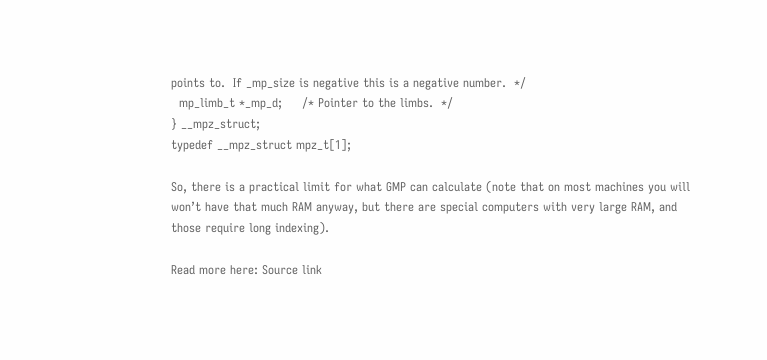points to.  If _mp_size is negative this is a negative number.  */
  mp_limb_t *_mp_d;     /* Pointer to the limbs.  */
} __mpz_struct;
typedef __mpz_struct mpz_t[1];

So, there is a practical limit for what GMP can calculate (note that on most machines you will won’t have that much RAM anyway, but there are special computers with very large RAM, and those require long indexing).

Read more here: Source link